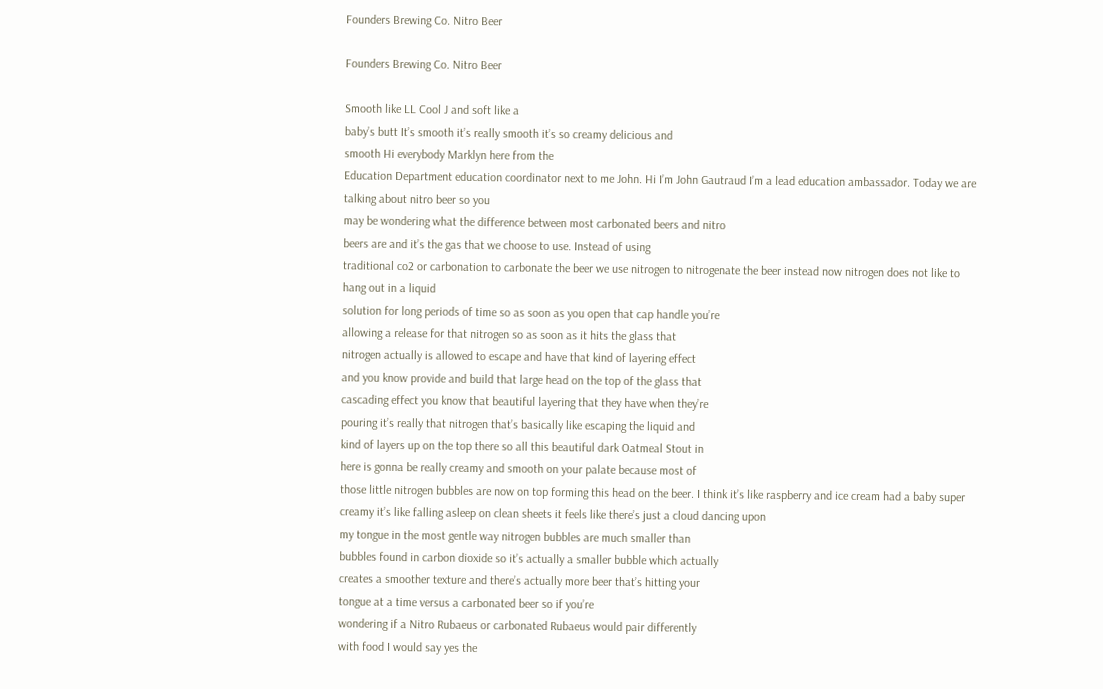Founders Brewing Co. Nitro Beer

Founders Brewing Co. Nitro Beer

Smooth like LL Cool J and soft like a
baby’s butt It’s smooth it’s really smooth it’s so creamy delicious and
smooth Hi everybody Marklyn here from the
Education Department education coordinator next to me John. Hi I’m John Gautraud I’m a lead education ambassador. Today we are talking about nitro beer so you
may be wondering what the difference between most carbonated beers and nitro
beers are and it’s the gas that we choose to use. Instead of using
traditional co2 or carbonation to carbonate the beer we use nitrogen to nitrogenate the beer instead now nitrogen does not like to hang out in a liquid
solution for long periods of time so as soon as you open that cap handle you’re
allowing a release for that nitrogen so as soon as it hits the glass that
nitrogen actually is allowed to escape and have that kind of layering effect
and you know provide and build that large head on the top of the glass that
cascading effect you know that beautiful layering that they have when they’re
pouring it’s really that nitrogen that’s basically like escaping the liquid and
kind of layers up on the top there so all this beautiful dark Oatmeal Stout in
here is gonna be really creamy and smooth on your palate because most of
those little nitrogen bubbles are now on top forming this head on the beer. I think it’s like raspberry and ice cream had a baby super creamy it’s like falling asleep on clean sheets it feels like there’s just a cloud dancing upon
my tongue in the most gentle way nitrogen bubbles are much smaller than
bubbles found in carbon dioxide so it’s actually a smaller bubble which actually
creates a smoother texture and there’s actually more beer that’s hitting your
tongue at a time versus a carbonated beer so if you’re
wondering if a Nitro Rubaeus or carbonated Rubaeus would pair differently
with food I would say yes the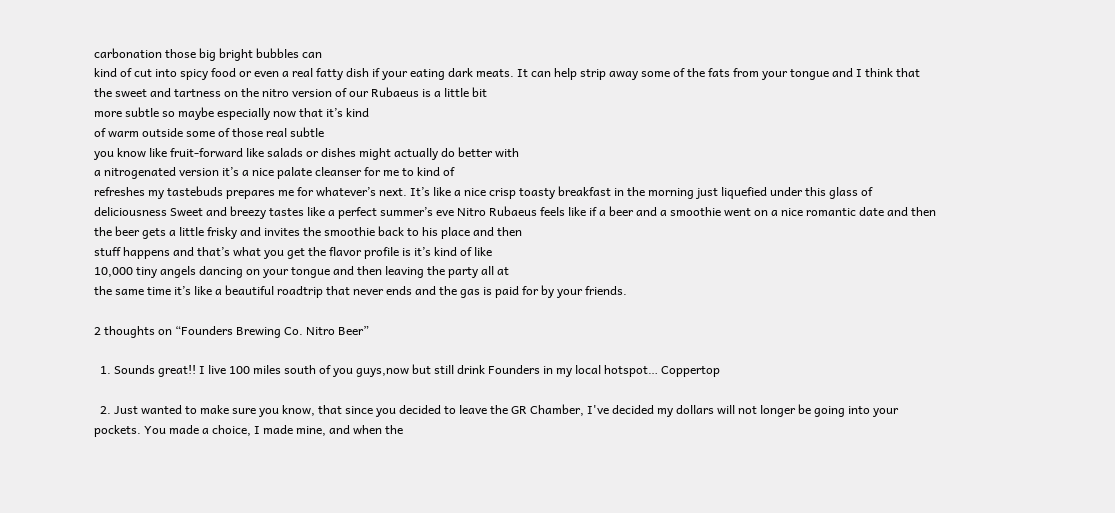carbonation those big bright bubbles can
kind of cut into spicy food or even a real fatty dish if your eating dark meats. It can help strip away some of the fats from your tongue and I think that
the sweet and tartness on the nitro version of our Rubaeus is a little bit
more subtle so maybe especially now that it’s kind
of warm outside some of those real subtle
you know like fruit-forward like salads or dishes might actually do better with
a nitrogenated version it’s a nice palate cleanser for me to kind of
refreshes my tastebuds prepares me for whatever’s next. It’s like a nice crisp toasty breakfast in the morning just liquefied under this glass of deliciousness Sweet and breezy tastes like a perfect summer’s eve Nitro Rubaeus feels like if a beer and a smoothie went on a nice romantic date and then the beer gets a little frisky and invites the smoothie back to his place and then
stuff happens and that’s what you get the flavor profile is it’s kind of like
10,000 tiny angels dancing on your tongue and then leaving the party all at
the same time it’s like a beautiful roadtrip that never ends and the gas is paid for by your friends.

2 thoughts on “Founders Brewing Co. Nitro Beer”

  1. Sounds great!! I live 100 miles south of you guys,now but still drink Founders in my local hotspot… Coppertop

  2. Just wanted to make sure you know, that since you decided to leave the GR Chamber, I've decided my dollars will not longer be going into your pockets. You made a choice, I made mine, and when the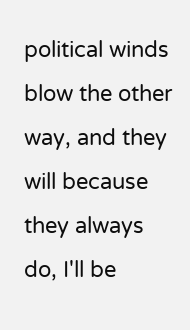political winds blow the other way, and they will because they always do, I'll be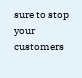sure to stop your customers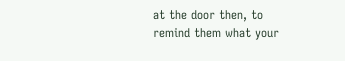at the door then, to remind them what your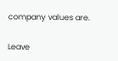company values are.

Leave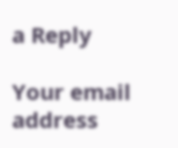a Reply

Your email address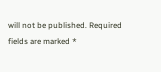will not be published. Required fields are marked *